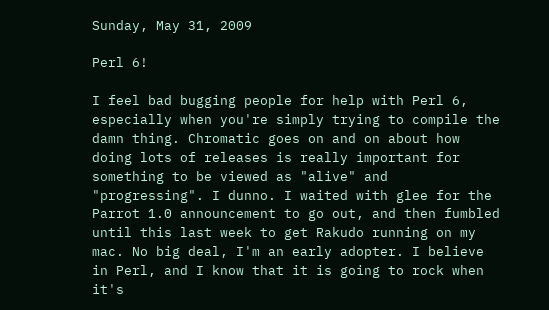Sunday, May 31, 2009

Perl 6!

I feel bad bugging people for help with Perl 6, especially when you're simply trying to compile the damn thing. Chromatic goes on and on about how doing lots of releases is really important for something to be viewed as "alive" and "progressing". I dunno. I waited with glee for the Parrot 1.0 announcement to go out, and then fumbled until this last week to get Rakudo running on my mac. No big deal, I'm an early adopter. I believe in Perl, and I know that it is going to rock when it's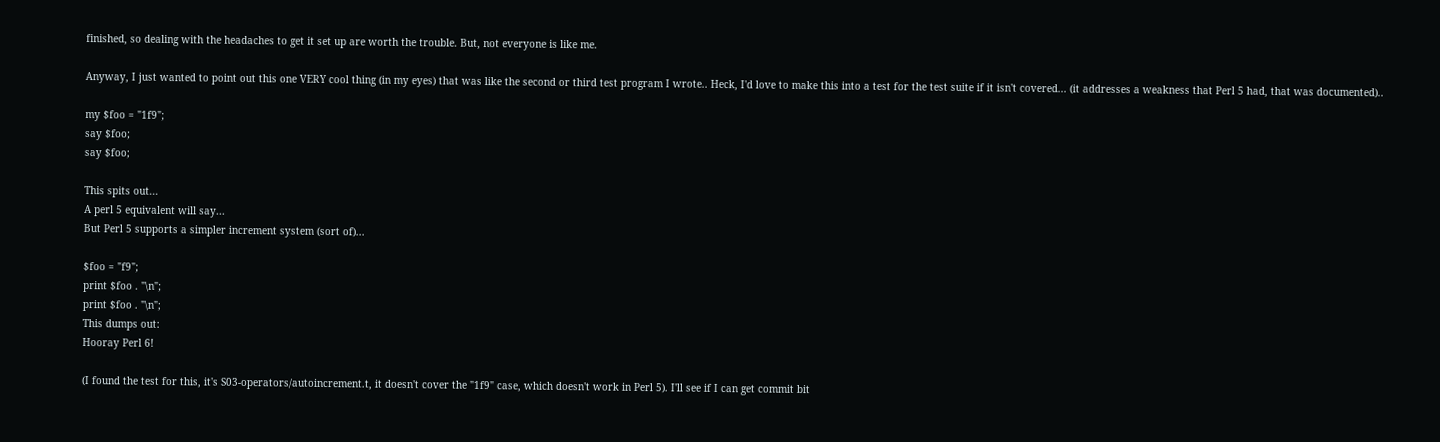finished, so dealing with the headaches to get it set up are worth the trouble. But, not everyone is like me.

Anyway, I just wanted to point out this one VERY cool thing (in my eyes) that was like the second or third test program I wrote.. Heck, I'd love to make this into a test for the test suite if it isn't covered... (it addresses a weakness that Perl 5 had, that was documented)..

my $foo = "1f9";
say $foo;
say $foo;

This spits out...
A perl 5 equivalent will say...
But Perl 5 supports a simpler increment system (sort of)...

$foo = "f9";
print $foo . "\n";
print $foo . "\n";
This dumps out:
Hooray Perl 6!

(I found the test for this, it's S03-operators/autoincrement.t, it doesn't cover the "1f9" case, which doesn't work in Perl 5). I'll see if I can get commit bit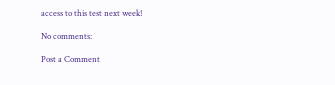access to this test next week!

No comments:

Post a Comment